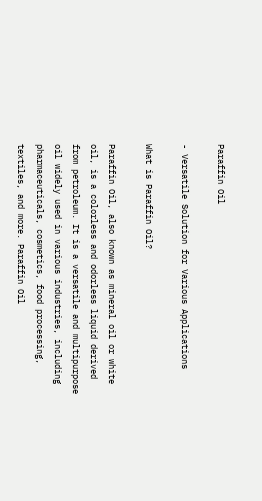Paraffin Oil

- Versatile Solution for Various Applications

What is Paraffin Oil?

Paraffin Oil, also known as mineral oil or white oil, is a colorless and odorless liquid derived from petroleum. It is a versatile and multipurpose oil widely used in various industries, including pharmaceuticals, cosmetics, food processing, textiles, and more. Paraffin Oil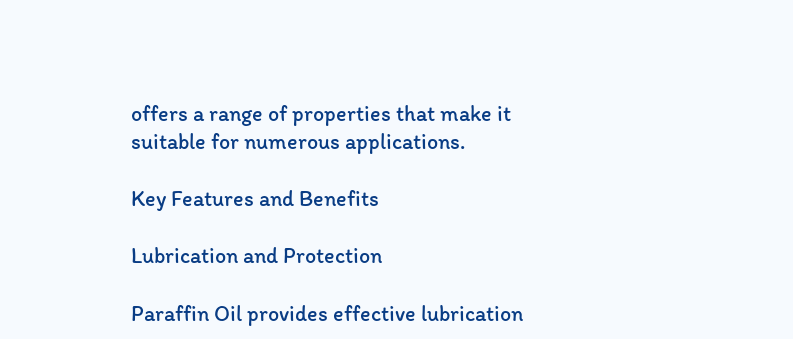offers a range of properties that make it suitable for numerous applications.

Key Features and Benefits

Lubrication and Protection

Paraffin Oil provides effective lubrication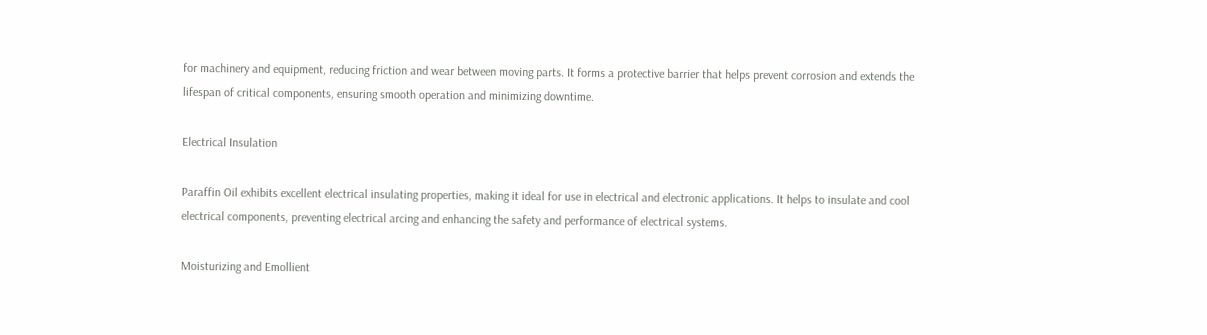for machinery and equipment, reducing friction and wear between moving parts. It forms a protective barrier that helps prevent corrosion and extends the lifespan of critical components, ensuring smooth operation and minimizing downtime.

Electrical Insulation

Paraffin Oil exhibits excellent electrical insulating properties, making it ideal for use in electrical and electronic applications. It helps to insulate and cool electrical components, preventing electrical arcing and enhancing the safety and performance of electrical systems.

Moisturizing and Emollient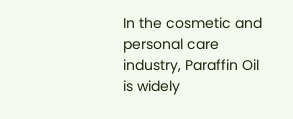In the cosmetic and personal care industry, Paraffin Oil is widely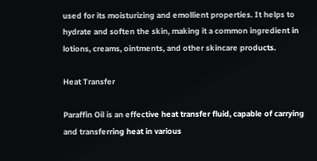used for its moisturizing and emollient properties. It helps to hydrate and soften the skin, making it a common ingredient in lotions, creams, ointments, and other skincare products.

Heat Transfer

Paraffin Oil is an effective heat transfer fluid, capable of carrying and transferring heat in various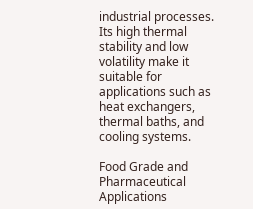industrial processes. Its high thermal stability and low volatility make it suitable for applications such as heat exchangers, thermal baths, and cooling systems.

Food Grade and Pharmaceutical Applications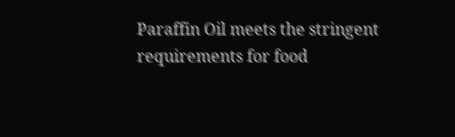Paraffin Oil meets the stringent requirements for food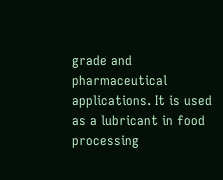grade and pharmaceutical applications. It is used as a lubricant in food processing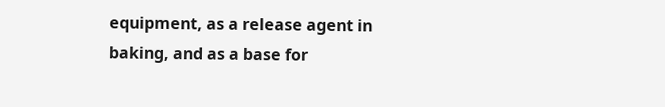equipment, as a release agent in baking, and as a base for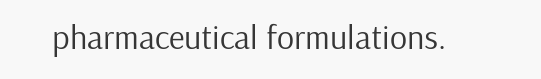pharmaceutical formulations.